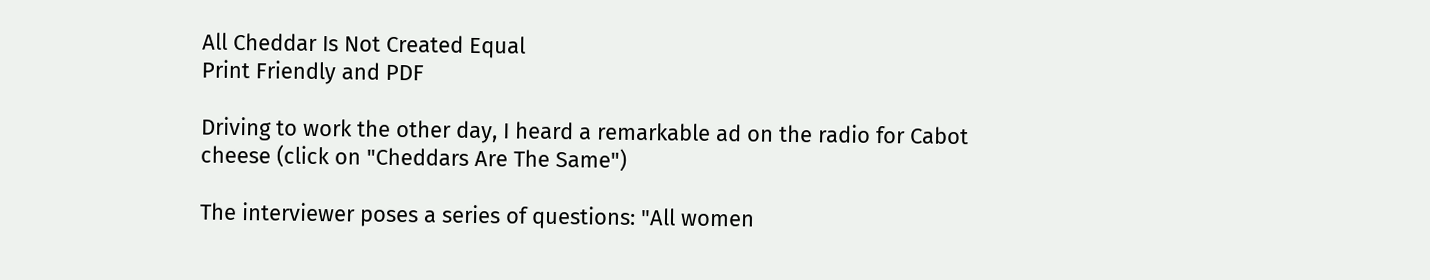All Cheddar Is Not Created Equal
Print Friendly and PDF

Driving to work the other day, I heard a remarkable ad on the radio for Cabot cheese (click on "Cheddars Are The Same")

The interviewer poses a series of questions: "All women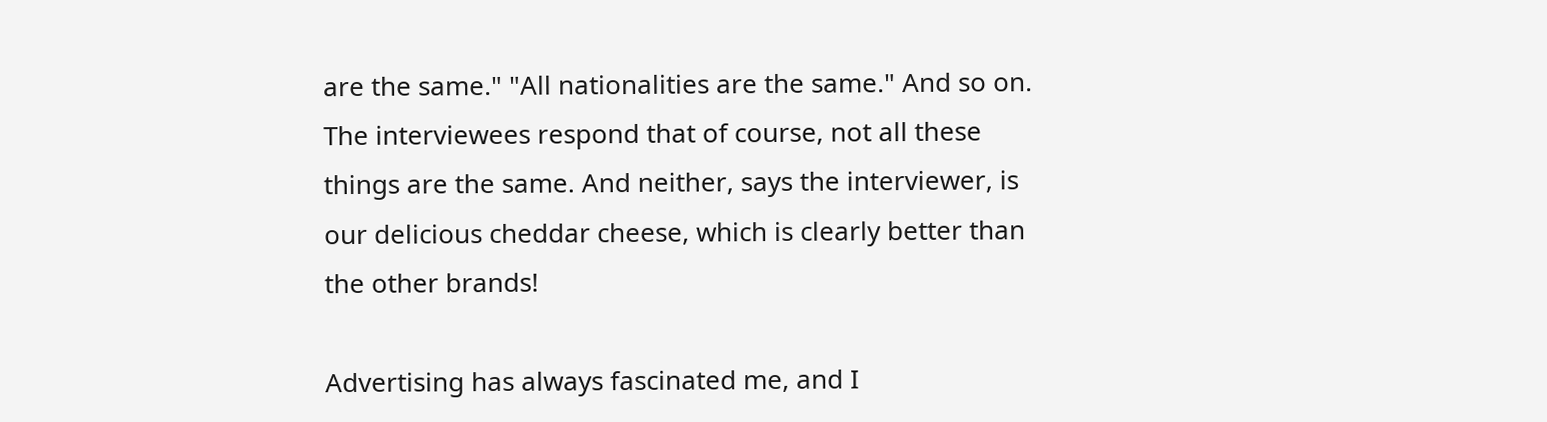are the same." "All nationalities are the same." And so on. The interviewees respond that of course, not all these things are the same. And neither, says the interviewer, is our delicious cheddar cheese, which is clearly better than the other brands!

Advertising has always fascinated me, and I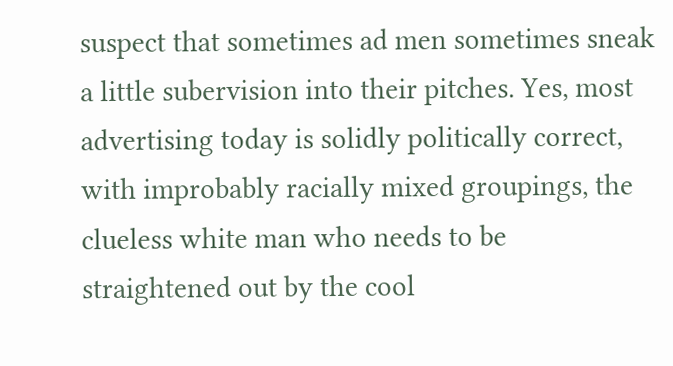suspect that sometimes ad men sometimes sneak a little subervision into their pitches. Yes, most advertising today is solidly politically correct, with improbably racially mixed groupings, the clueless white man who needs to be straightened out by the cool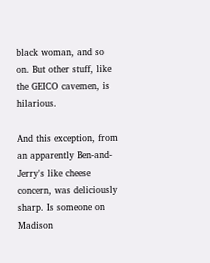black woman, and so on. But other stuff, like the GEICO cavemen, is hilarious.

And this exception, from an apparently Ben-and-Jerry's like cheese concern, was deliciously sharp. Is someone on Madison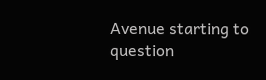Avenue starting to question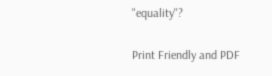"equality"?

Print Friendly and PDF